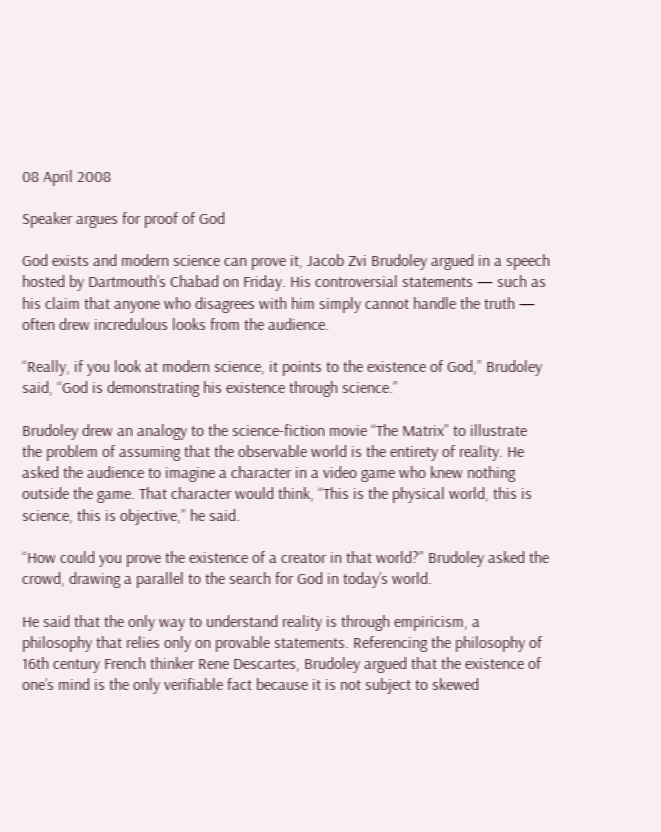08 April 2008

Speaker argues for proof of God

God exists and modern science can prove it, Jacob Zvi Brudoley argued in a speech hosted by Dartmouth’s Chabad on Friday. His controversial statements — such as his claim that anyone who disagrees with him simply cannot handle the truth — often drew incredulous looks from the audience.

“Really, if you look at modern science, it points to the existence of God,” Brudoley said, “God is demonstrating his existence through science.”

Brudoley drew an analogy to the science-fiction movie “The Matrix” to illustrate the problem of assuming that the observable world is the entirety of reality. He asked the audience to imagine a character in a video game who knew nothing outside the game. That character would think, “This is the physical world, this is science, this is objective,” he said.

“How could you prove the existence of a creator in that world?” Brudoley asked the crowd, drawing a parallel to the search for God in today’s world.

He said that the only way to understand reality is through empiricism, a philosophy that relies only on provable statements. Referencing the philosophy of 16th century French thinker Rene Descartes, Brudoley argued that the existence of one’s mind is the only verifiable fact because it is not subject to skewed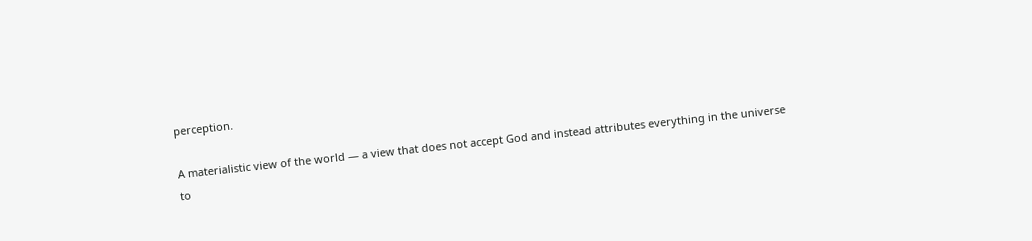perception.

A materialistic view of the world — a view that does not accept God and instead attributes everything in the universe to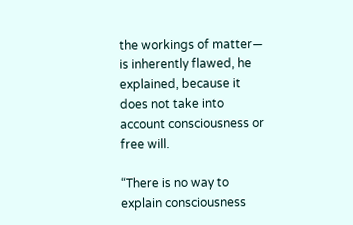the workings of matter— is inherently flawed, he explained, because it does not take into account consciousness or free will.

“There is no way to explain consciousness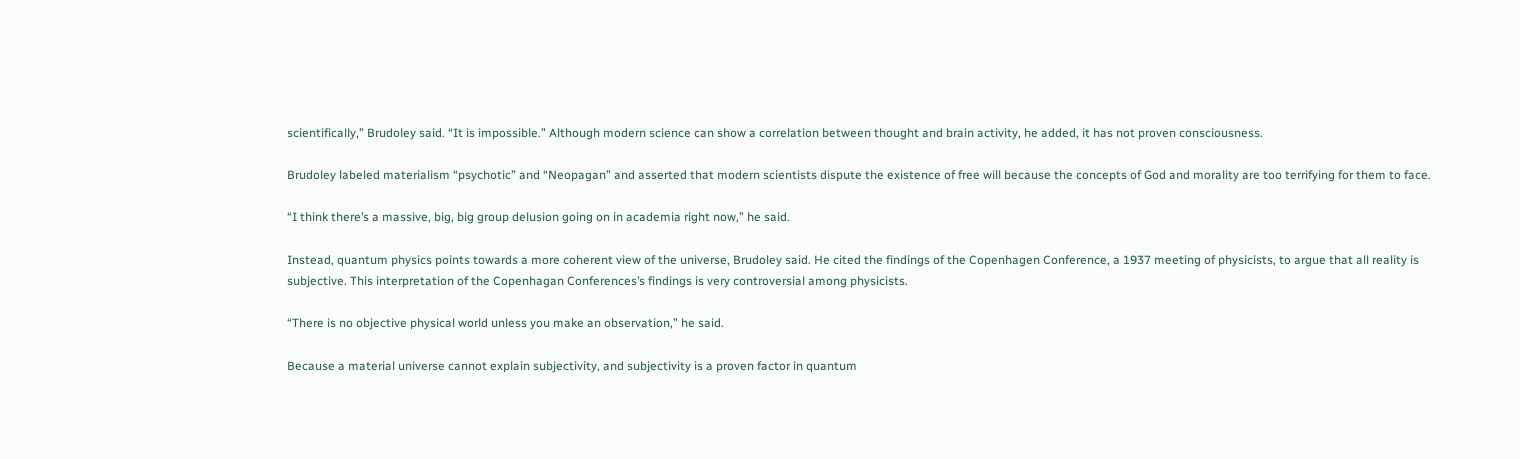scientifically,” Brudoley said. “It is impossible.” Although modern science can show a correlation between thought and brain activity, he added, it has not proven consciousness.

Brudoley labeled materialism “psychotic” and “Neopagan” and asserted that modern scientists dispute the existence of free will because the concepts of God and morality are too terrifying for them to face.

“I think there’s a massive, big, big group delusion going on in academia right now,” he said.

Instead, quantum physics points towards a more coherent view of the universe, Brudoley said. He cited the findings of the Copenhagen Conference, a 1937 meeting of physicists, to argue that all reality is subjective. This interpretation of the Copenhagan Conferences’s findings is very controversial among physicists.

“There is no objective physical world unless you make an observation,” he said.

Because a material universe cannot explain subjectivity, and subjectivity is a proven factor in quantum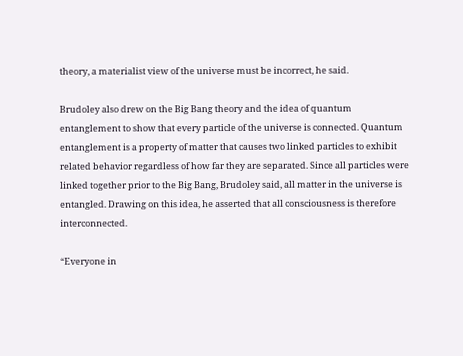theory, a materialist view of the universe must be incorrect, he said.

Brudoley also drew on the Big Bang theory and the idea of quantum entanglement to show that every particle of the universe is connected. Quantum entanglement is a property of matter that causes two linked particles to exhibit related behavior regardless of how far they are separated. Since all particles were linked together prior to the Big Bang, Brudoley said, all matter in the universe is entangled. Drawing on this idea, he asserted that all consciousness is therefore interconnected.

“Everyone in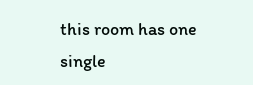this room has one single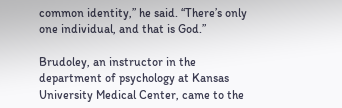common identity,” he said. “There’s only one individual, and that is God.”

Brudoley, an instructor in the department of psychology at Kansas University Medical Center, came to the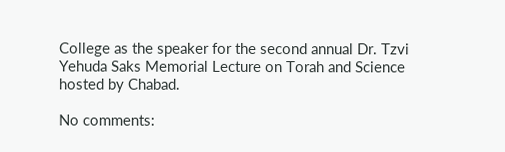College as the speaker for the second annual Dr. Tzvi Yehuda Saks Memorial Lecture on Torah and Science hosted by Chabad.

No comments: